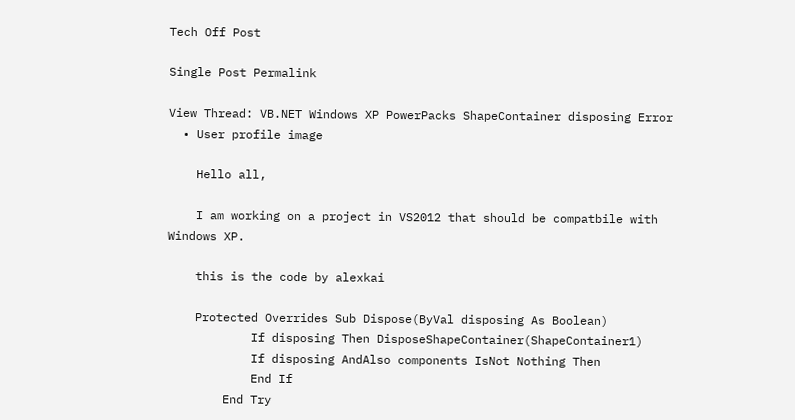Tech Off Post

Single Post Permalink

View Thread: VB.NET Windows XP PowerPacks ShapeContainer disposing Error
  • User profile image

    Hello all,

    I am working on a project in VS2012 that should be compatbile with Windows XP.

    this is the code by alexkai

    Protected Overrides Sub Dispose(ByVal disposing As Boolean)
            If disposing Then DisposeShapeContainer(ShapeContainer1)
            If disposing AndAlso components IsNot Nothing Then
            End If
        End Try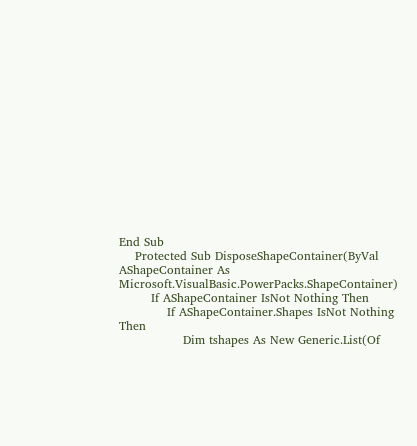End Sub
    Protected Sub DisposeShapeContainer(ByVal AShapeContainer As Microsoft.VisualBasic.PowerPacks.ShapeContainer)
        If AShapeContainer IsNot Nothing Then
            If AShapeContainer.Shapes IsNot Nothing Then
                Dim tshapes As New Generic.List(Of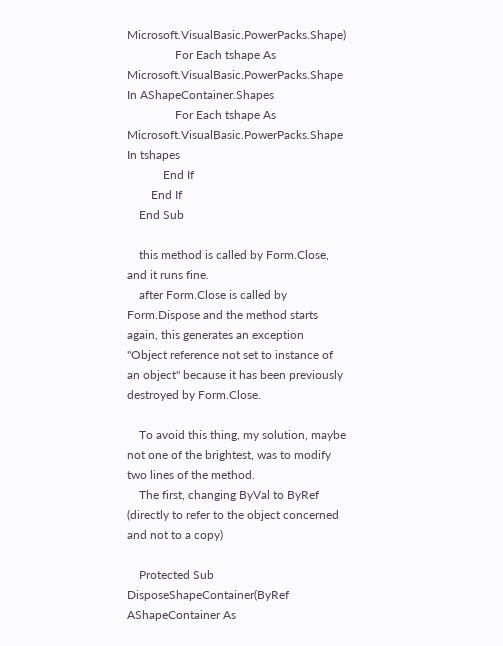Microsoft.VisualBasic.PowerPacks.Shape)
                For Each tshape As Microsoft.VisualBasic.PowerPacks.Shape In AShapeContainer.Shapes
                For Each tshape As Microsoft.VisualBasic.PowerPacks.Shape In tshapes
            End If
        End If
    End Sub

    this method is called by Form.Close, and it runs fine.
    after Form.Close is called by Form.Dispose and the method starts again, this generates an exception "Object reference not set to instance of an object" because it has been previously destroyed by Form.Close.

    To avoid this thing, my solution, maybe not one of the brightest, was to modify two lines of the method.
    The first, changing ByVal to ByRef (directly to refer to the object concerned and not to a copy)

    Protected Sub DisposeShapeContainer(ByRef AShapeContainer As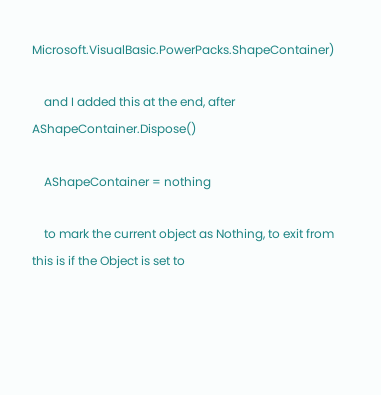Microsoft.VisualBasic.PowerPacks.ShapeContainer)

    and I added this at the end, after AShapeContainer.Dispose()

    AShapeContainer = nothing

    to mark the current object as Nothing, to exit from this is if the Object is set to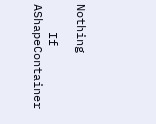Nothing

    If AShapeContainer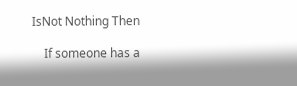IsNot Nothing Then

    If someone has a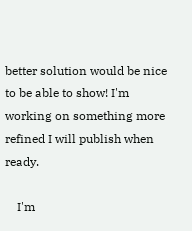better solution would be nice to be able to show! I'm working on something more refined I will publish when ready.

    I'm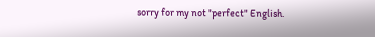sorry for my not "perfect" English.